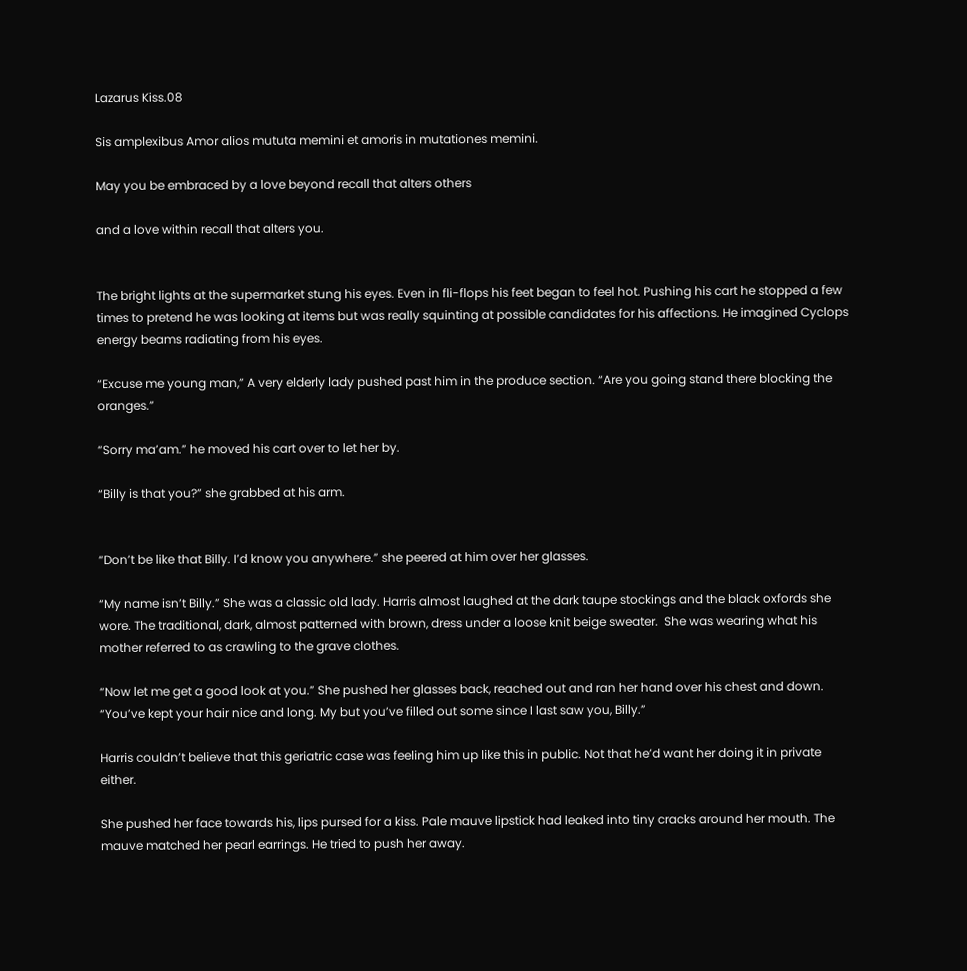Lazarus Kiss.08

Sis amplexibus Amor alios mututa memini et amoris in mutationes memini.

May you be embraced by a love beyond recall that alters others

and a love within recall that alters you.


The bright lights at the supermarket stung his eyes. Even in fli-flops his feet began to feel hot. Pushing his cart he stopped a few times to pretend he was looking at items but was really squinting at possible candidates for his affections. He imagined Cyclops energy beams radiating from his eyes.

“Excuse me young man,” A very elderly lady pushed past him in the produce section. “Are you going stand there blocking the oranges.”

“Sorry ma’am.” he moved his cart over to let her by.

“Billy is that you?” she grabbed at his arm.


“Don’t be like that Billy. I’d know you anywhere.” she peered at him over her glasses.

“My name isn’t Billy.” She was a classic old lady. Harris almost laughed at the dark taupe stockings and the black oxfords she wore. The traditional, dark, almost patterned with brown, dress under a loose knit beige sweater.  She was wearing what his mother referred to as crawling to the grave clothes.

“Now let me get a good look at you.” She pushed her glasses back, reached out and ran her hand over his chest and down. “You’ve kept your hair nice and long. My but you’ve filled out some since I last saw you, Billy.”

Harris couldn’t believe that this geriatric case was feeling him up like this in public. Not that he’d want her doing it in private either.

She pushed her face towards his, lips pursed for a kiss. Pale mauve lipstick had leaked into tiny cracks around her mouth. The mauve matched her pearl earrings. He tried to push her away.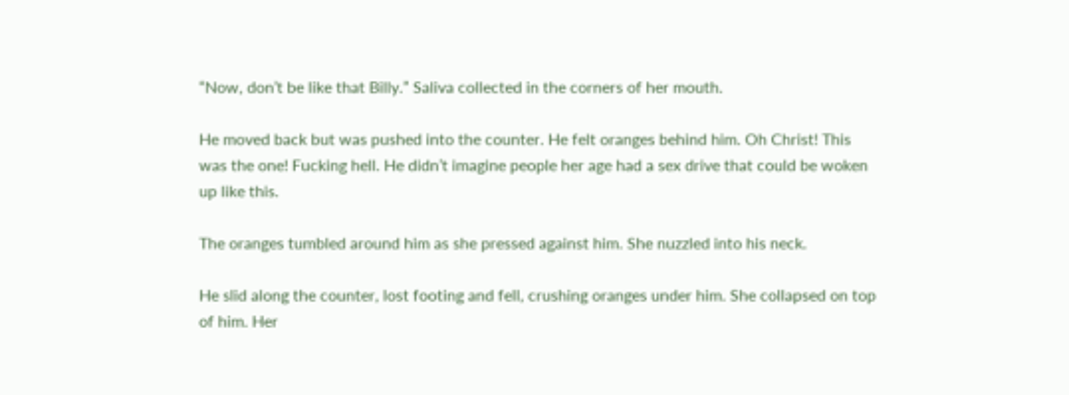“Now, don’t be like that Billy.” Saliva collected in the corners of her mouth.

He moved back but was pushed into the counter. He felt oranges behind him. Oh Christ! This was the one! Fucking hell. He didn’t imagine people her age had a sex drive that could be woken up like this.

The oranges tumbled around him as she pressed against him. She nuzzled into his neck.

He slid along the counter, lost footing and fell, crushing oranges under him. She collapsed on top of him. Her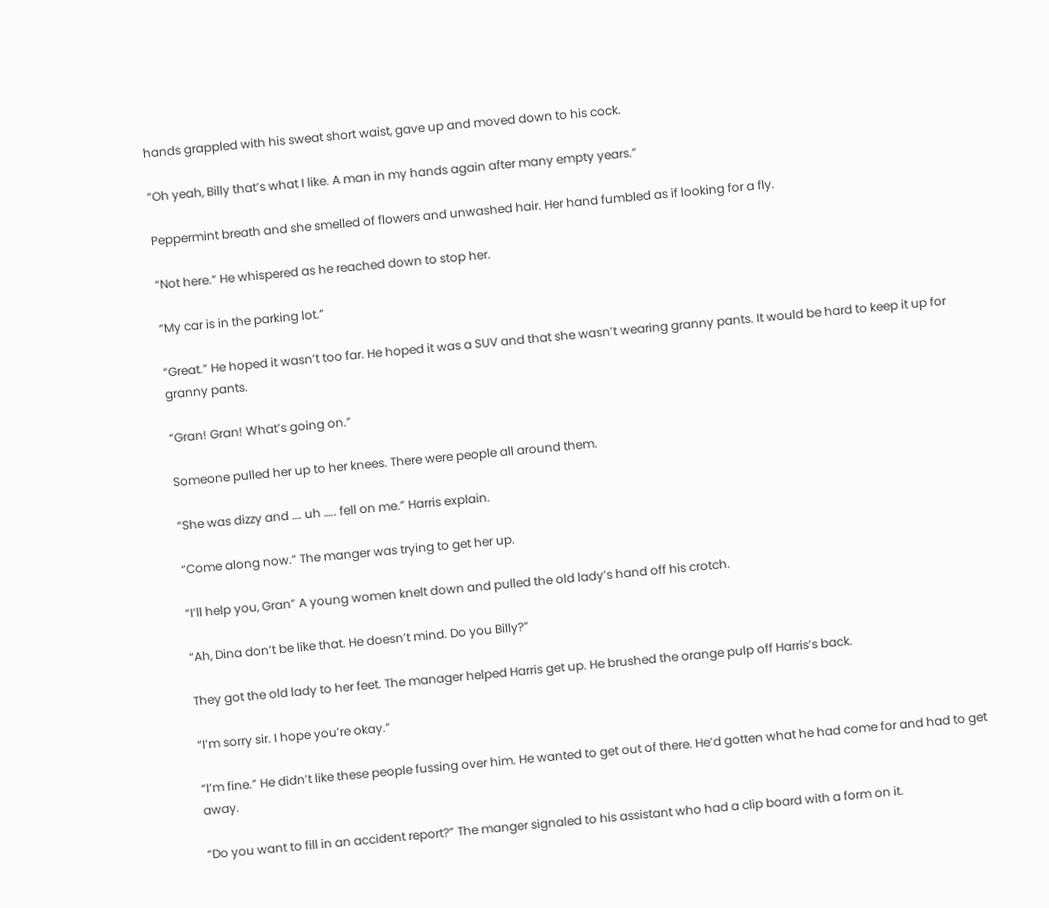hands grappled with his sweat short waist, gave up and moved down to his cock.

“Oh yeah, Billy that’s what I like. A man in my hands again after many empty years.”

Peppermint breath and she smelled of flowers and unwashed hair. Her hand fumbled as if looking for a fly.

“Not here.” He whispered as he reached down to stop her.

“My car is in the parking lot.”

“Great.” He hoped it wasn’t too far. He hoped it was a SUV and that she wasn’t wearing granny pants. It would be hard to keep it up for granny pants.

“Gran! Gran! What’s going on.”

Someone pulled her up to her knees. There were people all around them.

“She was dizzy and …. uh ….. fell on me.” Harris explain.

“Come along now.” The manger was trying to get her up.

“I’ll help you, Gran” A young women knelt down and pulled the old lady’s hand off his crotch.

“Ah, Dina don’t be like that. He doesn’t mind. Do you Billy?”

They got the old lady to her feet. The manager helped Harris get up. He brushed the orange pulp off Harris’s back.

“I’m sorry sir. I hope you’re okay.”

“I’m fine.” He didn’t like these people fussing over him. He wanted to get out of there. He’d gotten what he had come for and had to get away.

“Do you want to fill in an accident report?” The manger signaled to his assistant who had a clip board with a form on it.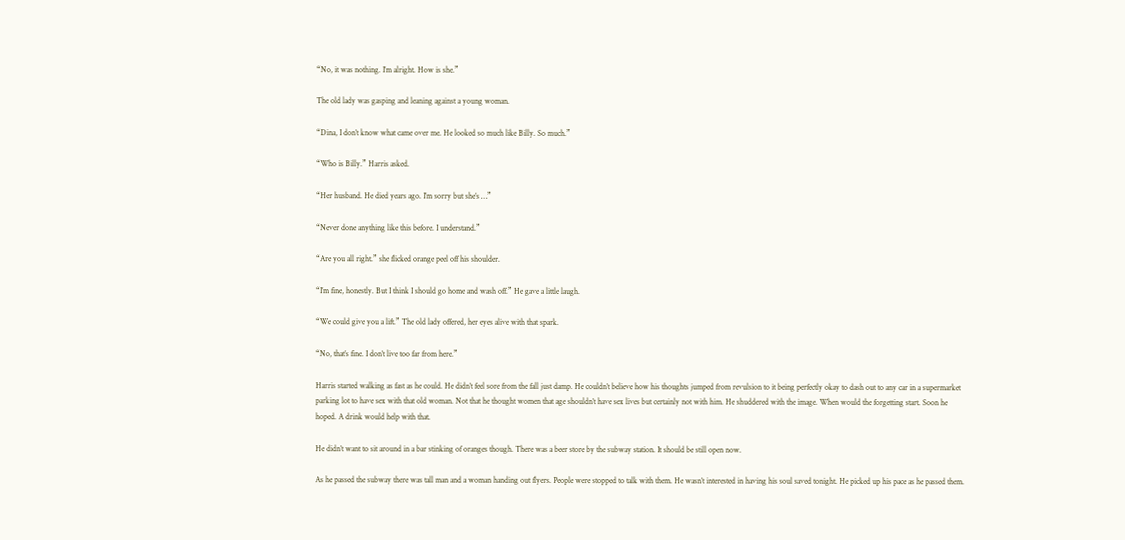“No, it was nothing. I’m alright. How is she.”

The old lady was gasping and leaning against a young woman.

“Dina, I don’t know what came over me. He looked so much like Billy. So much.”

“Who is Billy.” Harris asked.

“Her husband. He died years ago. I’m sorry but she’s …”

“Never done anything like this before. I understand.”

“Are you all right.” she flicked orange peel off his shoulder.

“I’m fine, honestly. But I think I should go home and wash off.” He gave a little laugh.

“We could give you a lift.” The old lady offered, her eyes alive with that spark.

“No, that’s fine. I don’t live too far from here.”

Harris started walking as fast as he could. He didn’t feel sore from the fall just damp. He couldn’t believe how his thoughts jumped from revulsion to it being perfectly okay to dash out to any car in a supermarket parking lot to have sex with that old woman. Not that he thought women that age shouldn’t have sex lives but certainly not with him. He shuddered with the image. When would the forgetting start. Soon he hoped. A drink would help with that.

He didn’t want to sit around in a bar stinking of oranges though. There was a beer store by the subway station. It should be still open now.

As he passed the subway there was tall man and a woman handing out flyers. People were stopped to talk with them. He wasn’t interested in having his soul saved tonight. He picked up his pace as he passed them.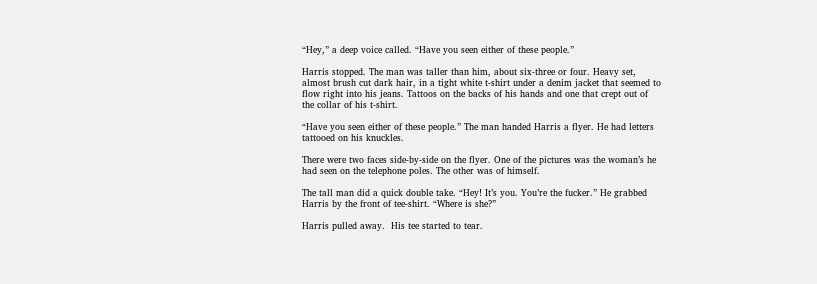“Hey,” a deep voice called. “Have you seen either of these people.”

Harris stopped. The man was taller than him, about six-three or four. Heavy set, almost brush cut dark hair, in a tight white t-shirt under a denim jacket that seemed to flow right into his jeans. Tattoos on the backs of his hands and one that crept out of the collar of his t-shirt.

“Have you seen either of these people.” The man handed Harris a flyer. He had letters tattooed on his knuckles.

There were two faces side-by-side on the flyer. One of the pictures was the woman’s he had seen on the telephone poles. The other was of himself.

The tall man did a quick double take. “Hey! It’s you. You’re the fucker.” He grabbed Harris by the front of tee-shirt. “Where is she?”

Harris pulled away.  His tee started to tear.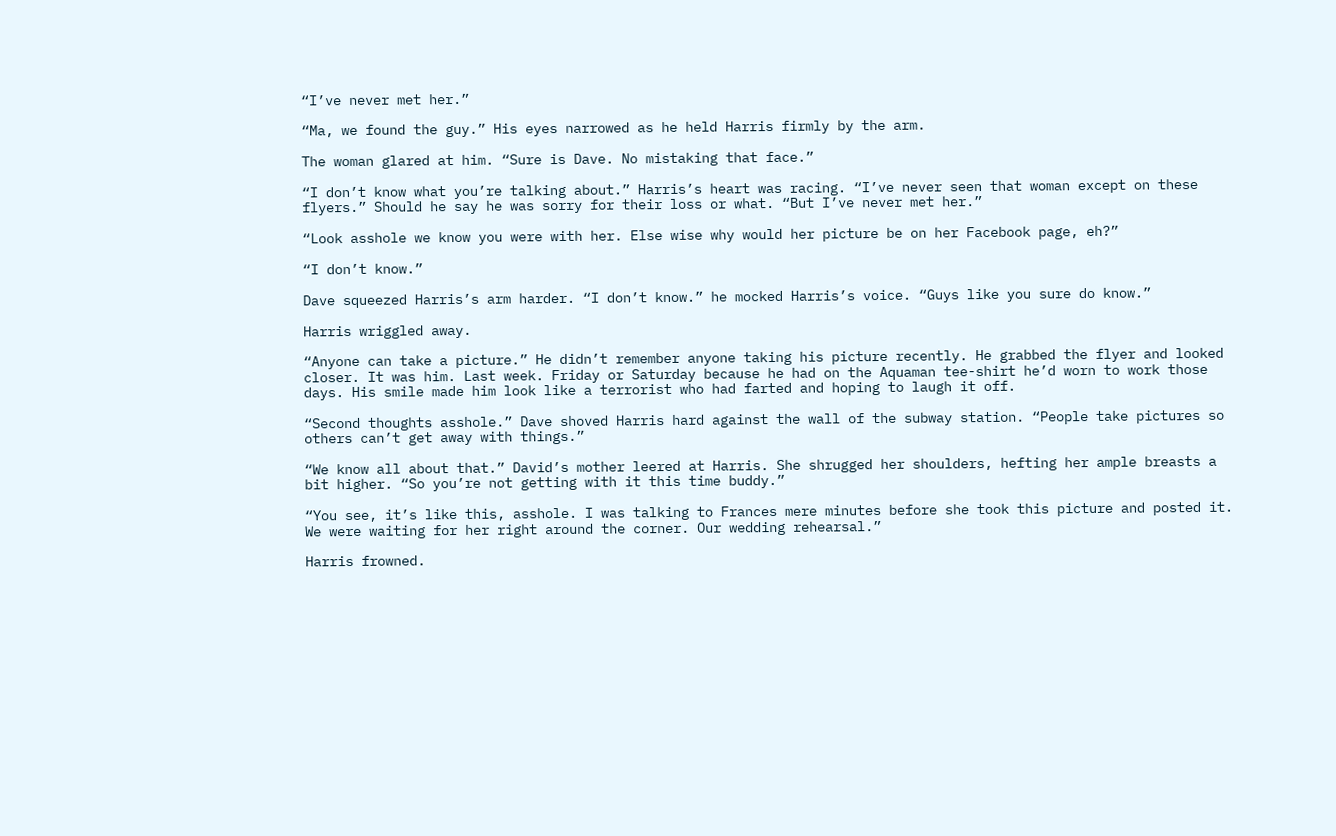“I’ve never met her.”

“Ma, we found the guy.” His eyes narrowed as he held Harris firmly by the arm.

The woman glared at him. “Sure is Dave. No mistaking that face.”

“I don’t know what you’re talking about.” Harris’s heart was racing. “I’ve never seen that woman except on these flyers.” Should he say he was sorry for their loss or what. “But I’ve never met her.”

“Look asshole we know you were with her. Else wise why would her picture be on her Facebook page, eh?”

“I don’t know.”

Dave squeezed Harris’s arm harder. “I don’t know.” he mocked Harris’s voice. “Guys like you sure do know.”

Harris wriggled away.

“Anyone can take a picture.” He didn’t remember anyone taking his picture recently. He grabbed the flyer and looked closer. It was him. Last week. Friday or Saturday because he had on the Aquaman tee-shirt he’d worn to work those days. His smile made him look like a terrorist who had farted and hoping to laugh it off.

“Second thoughts asshole.” Dave shoved Harris hard against the wall of the subway station. “People take pictures so others can’t get away with things.”

“We know all about that.” David’s mother leered at Harris. She shrugged her shoulders, hefting her ample breasts a bit higher. “So you’re not getting with it this time buddy.”

“You see, it’s like this, asshole. I was talking to Frances mere minutes before she took this picture and posted it. We were waiting for her right around the corner. Our wedding rehearsal.”

Harris frowned.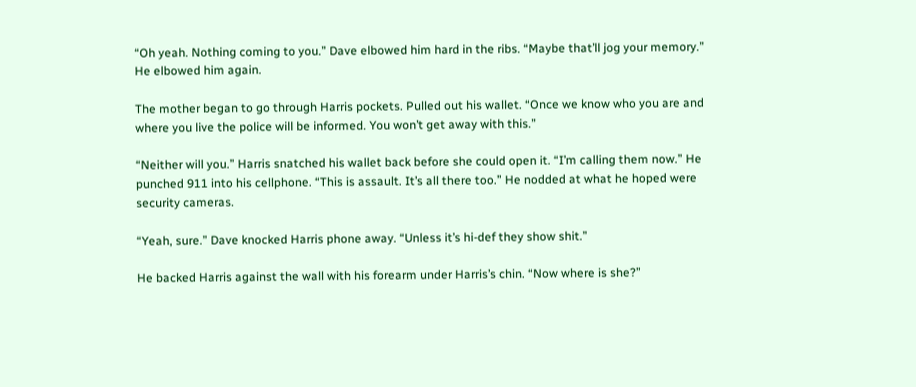“Oh yeah. Nothing coming to you.” Dave elbowed him hard in the ribs. “Maybe that’ll jog your memory.” He elbowed him again.

The mother began to go through Harris pockets. Pulled out his wallet. “Once we know who you are and where you live the police will be informed. You won’t get away with this.”

“Neither will you.” Harris snatched his wallet back before she could open it. “I’m calling them now.” He punched 911 into his cellphone. “This is assault. It’s all there too.” He nodded at what he hoped were security cameras.

“Yeah, sure.” Dave knocked Harris phone away. “Unless it’s hi-def they show shit.”

He backed Harris against the wall with his forearm under Harris’s chin. “Now where is she?”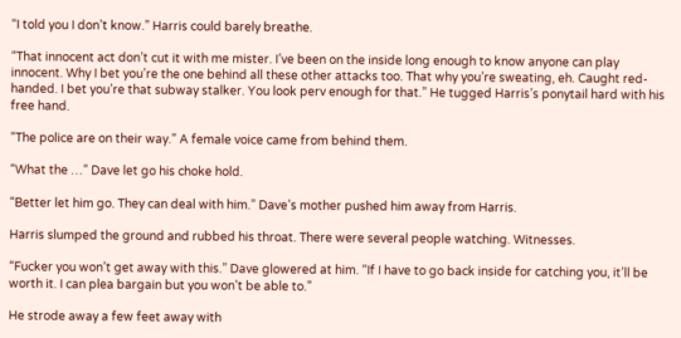“I told you I don’t know.” Harris could barely breathe.

“That innocent act don’t cut it with me mister. I’ve been on the inside long enough to know anyone can play innocent. Why I bet you’re the one behind all these other attacks too. That why you’re sweating, eh. Caught red-handed. I bet you’re that subway stalker. You look perv enough for that.” He tugged Harris’s ponytail hard with his free hand.

“The police are on their way.” A female voice came from behind them.

“What the …” Dave let go his choke hold.

“Better let him go. They can deal with him.” Dave’s mother pushed him away from Harris.

Harris slumped the ground and rubbed his throat. There were several people watching. Witnesses.

“Fucker you won’t get away with this.” Dave glowered at him. “If I have to go back inside for catching you, it’ll be worth it. I can plea bargain but you won’t be able to.”

He strode away a few feet away with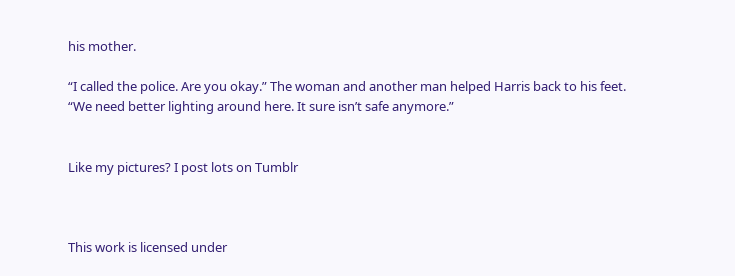his mother.

“I called the police. Are you okay.” The woman and another man helped Harris back to his feet. “We need better lighting around here. It sure isn’t safe anymore.”


Like my pictures? I post lots on Tumblr



This work is licensed under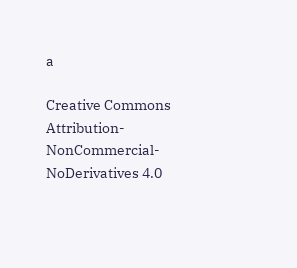a

Creative Commons Attribution-NonCommercial-NoDerivatives 4.0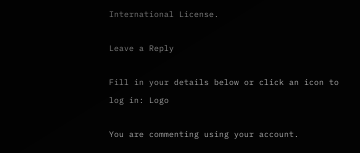International License.

Leave a Reply

Fill in your details below or click an icon to log in: Logo

You are commenting using your account.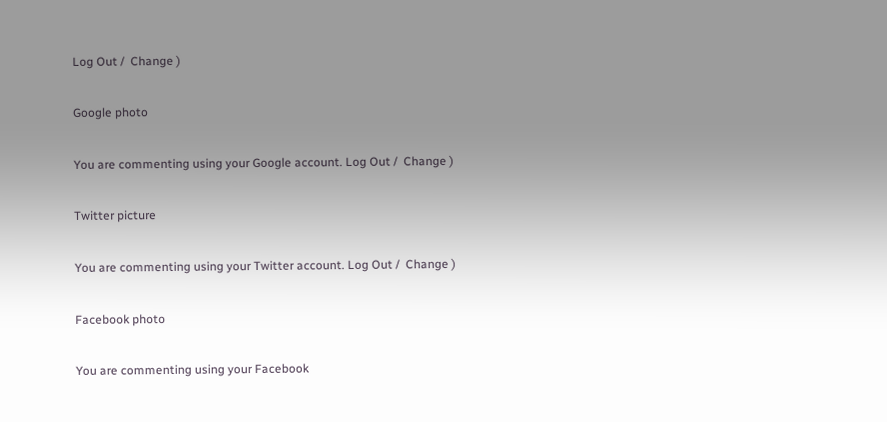Log Out /  Change )

Google photo

You are commenting using your Google account. Log Out /  Change )

Twitter picture

You are commenting using your Twitter account. Log Out /  Change )

Facebook photo

You are commenting using your Facebook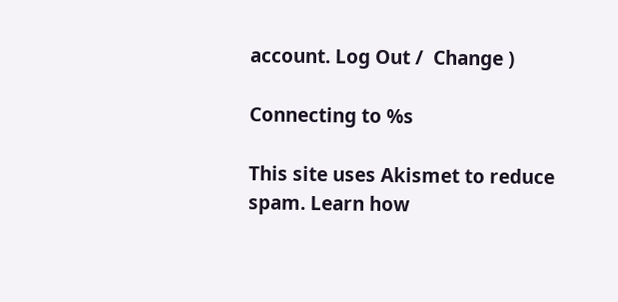account. Log Out /  Change )

Connecting to %s

This site uses Akismet to reduce spam. Learn how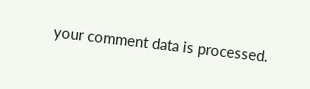your comment data is processed.